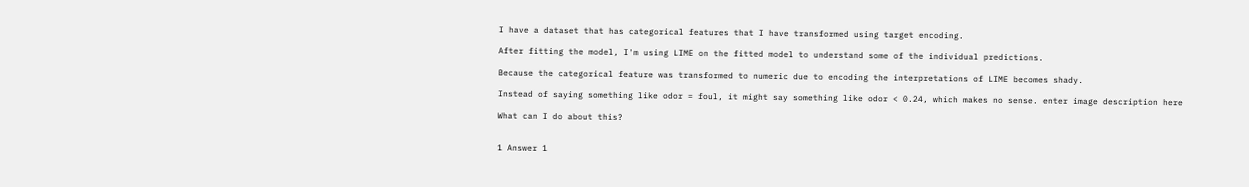I have a dataset that has categorical features that I have transformed using target encoding.

After fitting the model, I'm using LIME on the fitted model to understand some of the individual predictions.

Because the categorical feature was transformed to numeric due to encoding the interpretations of LIME becomes shady.

Instead of saying something like odor = foul, it might say something like odor < 0.24, which makes no sense. enter image description here

What can I do about this?


1 Answer 1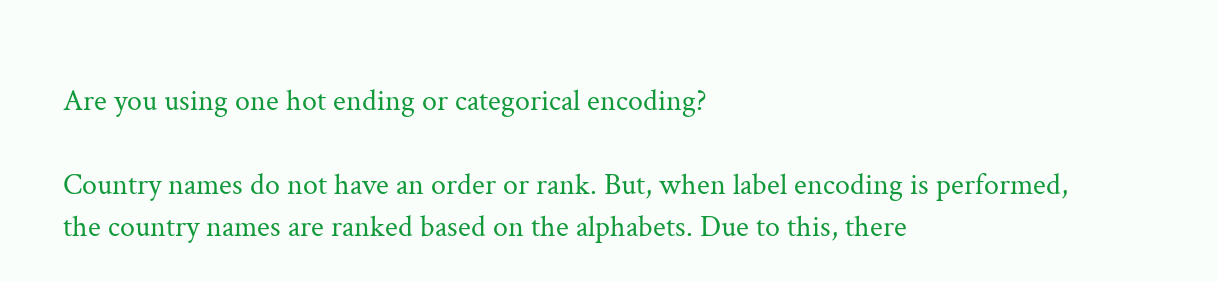Are you using one hot ending or categorical encoding?

Country names do not have an order or rank. But, when label encoding is performed, the country names are ranked based on the alphabets. Due to this, there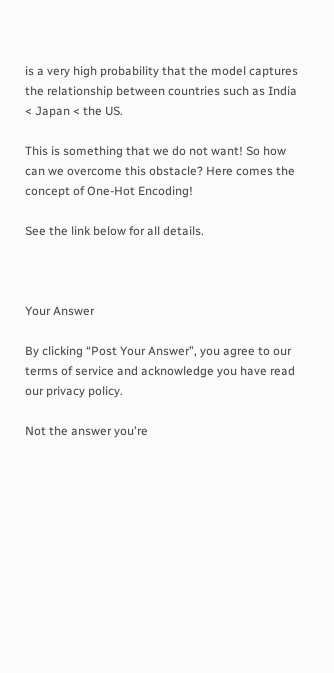is a very high probability that the model captures the relationship between countries such as India < Japan < the US.

This is something that we do not want! So how can we overcome this obstacle? Here comes the concept of One-Hot Encoding!

See the link below for all details.



Your Answer

By clicking “Post Your Answer”, you agree to our terms of service and acknowledge you have read our privacy policy.

Not the answer you're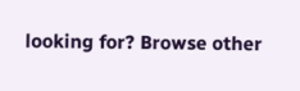looking for? Browse other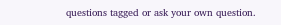questions tagged or ask your own question.